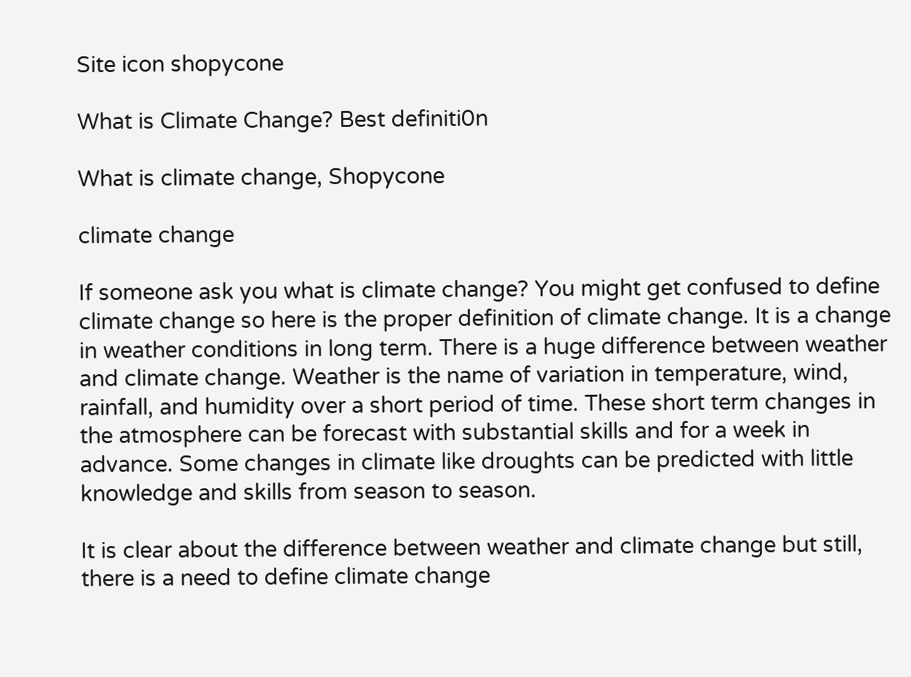Site icon shopycone

What is Climate Change? Best definiti0n

What is climate change, Shopycone

climate change

If someone ask you what is climate change? You might get confused to define climate change so here is the proper definition of climate change. It is a change in weather conditions in long term. There is a huge difference between weather and climate change. Weather is the name of variation in temperature, wind, rainfall, and humidity over a short period of time. These short term changes in the atmosphere can be forecast with substantial skills and for a week in advance. Some changes in climate like droughts can be predicted with little knowledge and skills from season to season.

It is clear about the difference between weather and climate change but still, there is a need to define climate change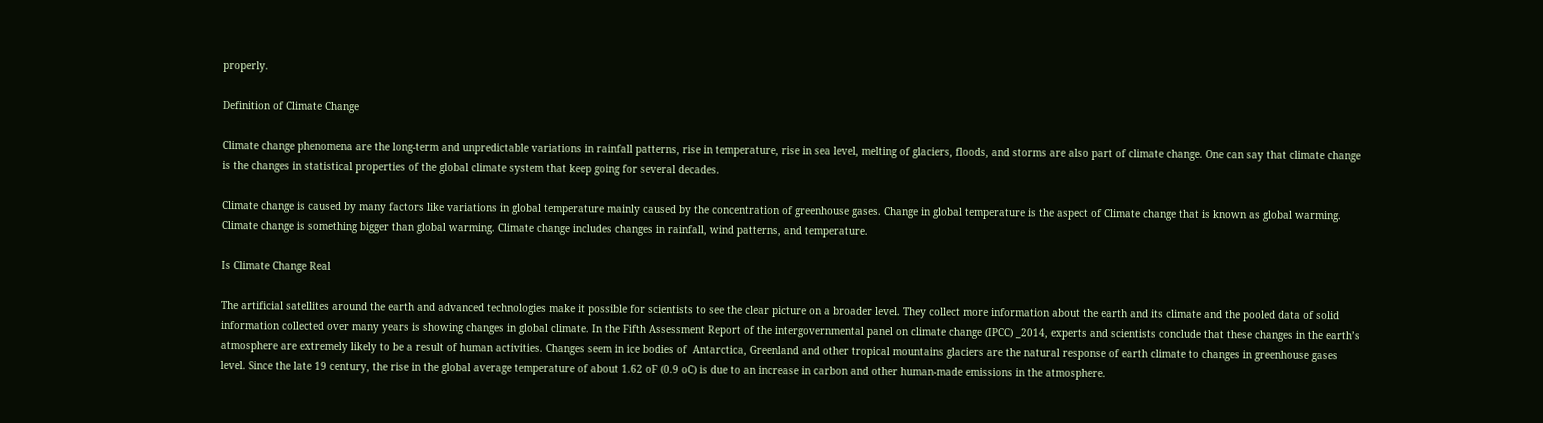properly.

Definition of Climate Change

Climate change phenomena are the long-term and unpredictable variations in rainfall patterns, rise in temperature, rise in sea level, melting of glaciers, floods, and storms are also part of climate change. One can say that climate change is the changes in statistical properties of the global climate system that keep going for several decades.

Climate change is caused by many factors like variations in global temperature mainly caused by the concentration of greenhouse gases. Change in global temperature is the aspect of Climate change that is known as global warming. Climate change is something bigger than global warming. Climate change includes changes in rainfall, wind patterns, and temperature.

Is Climate Change Real

The artificial satellites around the earth and advanced technologies make it possible for scientists to see the clear picture on a broader level. They collect more information about the earth and its climate and the pooled data of solid information collected over many years is showing changes in global climate. In the Fifth Assessment Report of the intergovernmental panel on climate change (IPCC) _2014, experts and scientists conclude that these changes in the earth’s atmosphere are extremely likely to be a result of human activities. Changes seem in ice bodies of  Antarctica, Greenland and other tropical mountains glaciers are the natural response of earth climate to changes in greenhouse gases level. Since the late 19 century, the rise in the global average temperature of about 1.62 oF (0.9 oC) is due to an increase in carbon and other human-made emissions in the atmosphere.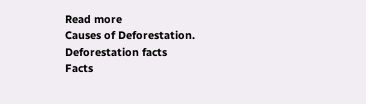Read more
Causes of Deforestation.
Deforestation facts
Facts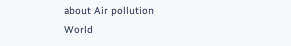about Air pollution
World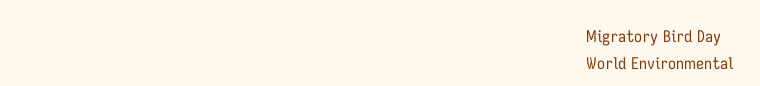Migratory Bird Day
World Environmental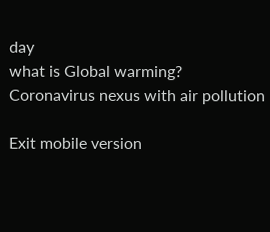day
what is Global warming?
Coronavirus nexus with air pollution

Exit mobile version